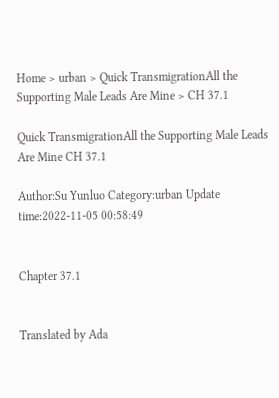Home > urban > Quick TransmigrationAll the Supporting Male Leads Are Mine > CH 37.1

Quick TransmigrationAll the Supporting Male Leads Are Mine CH 37.1

Author:Su Yunluo Category:urban Update time:2022-11-05 00:58:49


Chapter 37.1


Translated by Ada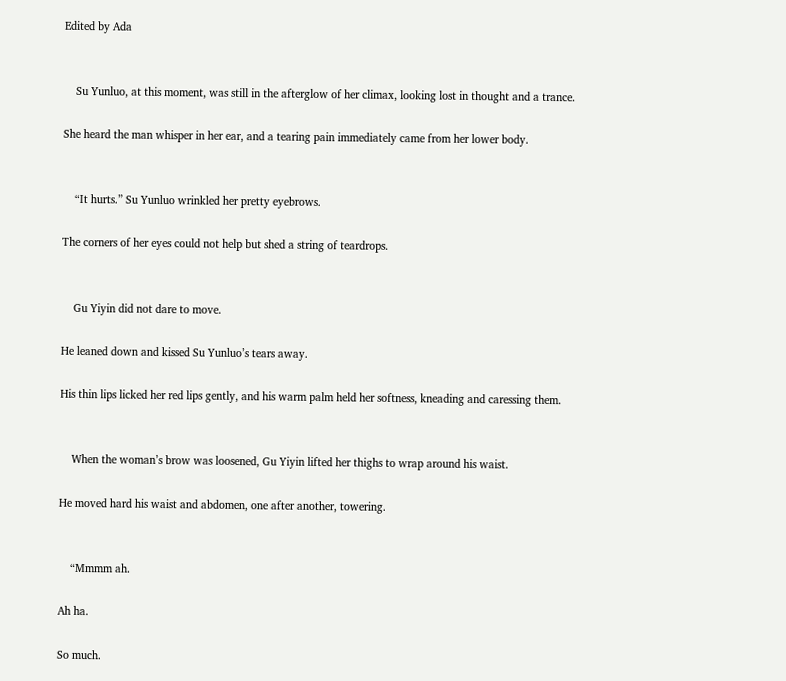Edited by Ada


    Su Yunluo, at this moment, was still in the afterglow of her climax, looking lost in thought and a trance.

She heard the man whisper in her ear, and a tearing pain immediately came from her lower body.


    “It hurts.” Su Yunluo wrinkled her pretty eyebrows.

The corners of her eyes could not help but shed a string of teardrops.


    Gu Yiyin did not dare to move.

He leaned down and kissed Su Yunluo’s tears away.

His thin lips licked her red lips gently, and his warm palm held her softness, kneading and caressing them.


    When the woman’s brow was loosened, Gu Yiyin lifted her thighs to wrap around his waist.

He moved hard his waist and abdomen, one after another, towering.


    “Mmmm ah.

Ah ha.

So much.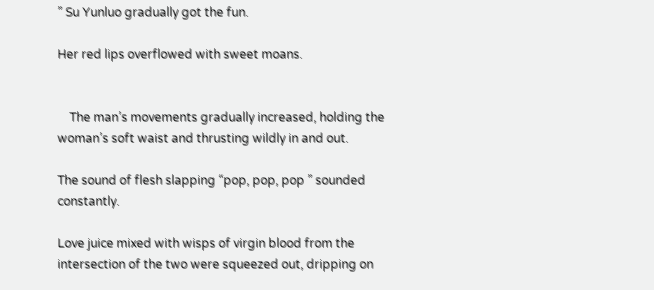” Su Yunluo gradually got the fun.

Her red lips overflowed with sweet moans.


    The man’s movements gradually increased, holding the woman’s soft waist and thrusting wildly in and out.

The sound of flesh slapping “pop, pop, pop ” sounded constantly.

Love juice mixed with wisps of virgin blood from the intersection of the two were squeezed out, dripping on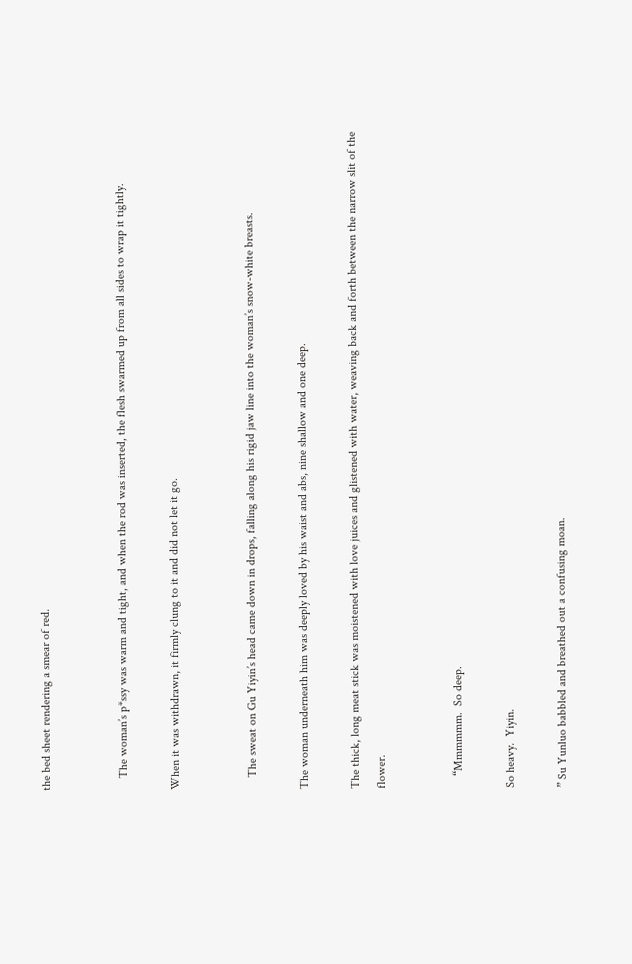the bed sheet rendering a smear of red.


    The woman’s p*ssy was warm and tight, and when the rod was inserted, the flesh swarmed up from all sides to wrap it tightly.

When it was withdrawn, it firmly clung to it and did not let it go.


    The sweat on Gu Yiyin’s head came down in drops, falling along his rigid jaw line into the woman’s snow-white breasts.

The woman underneath him was deeply loved by his waist and abs, nine shallow and one deep.

The thick, long meat stick was moistened with love juices and glistened with water, weaving back and forth between the narrow slit of the flower.


    “Mmmmmm.  So deep.

So heavy.  Yiyin.

” Su Yunluo babbled and breathed out a confusing moan.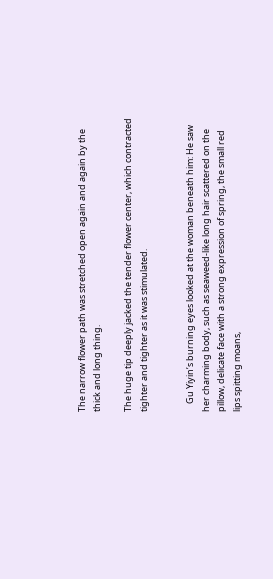The narrow flower path was stretched open again and again by the thick and long thing.

The huge tip deeply jacked the tender flower center, which contracted tighter and tighter as it was stimulated.


    Gu Yiyin’s burning eyes looked at the woman beneath him: He saw her charming body, such as seaweed-like long hair scattered on the pillow, delicate face with a strong expression of spring, the small red lips spitting moans,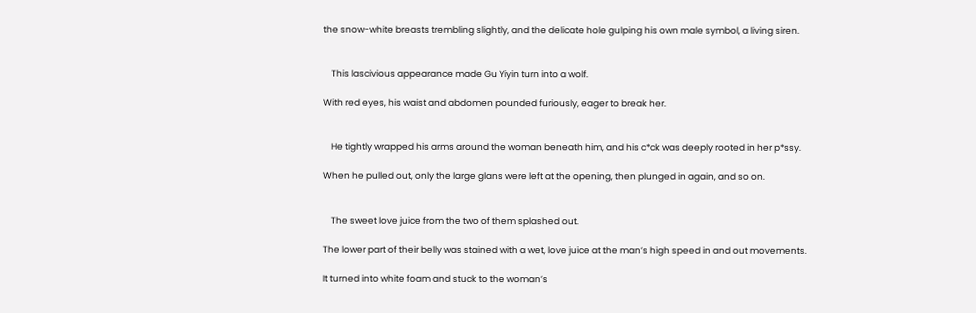the snow-white breasts trembling slightly, and the delicate hole gulping his own male symbol, a living siren.


    This lascivious appearance made Gu Yiyin turn into a wolf.

With red eyes, his waist and abdomen pounded furiously, eager to break her.


    He tightly wrapped his arms around the woman beneath him, and his c*ck was deeply rooted in her p*ssy.

When he pulled out, only the large glans were left at the opening, then plunged in again, and so on.


    The sweet love juice from the two of them splashed out.

The lower part of their belly was stained with a wet, love juice at the man’s high speed in and out movements.

It turned into white foam and stuck to the woman’s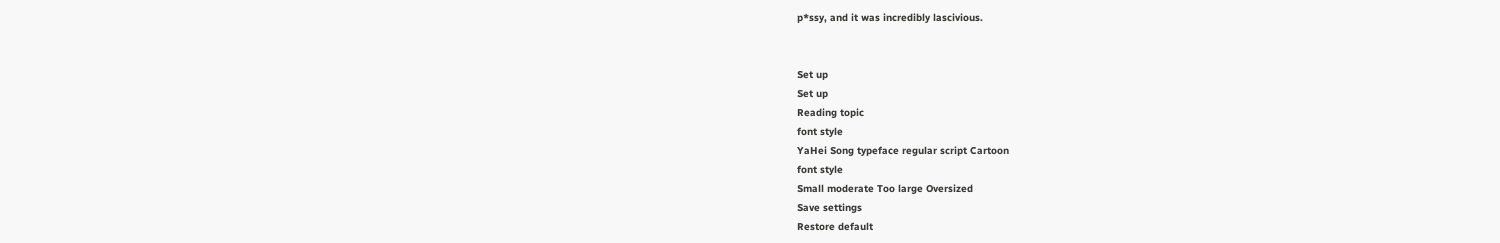p*ssy, and it was incredibly lascivious.


Set up
Set up
Reading topic
font style
YaHei Song typeface regular script Cartoon
font style
Small moderate Too large Oversized
Save settings
Restore default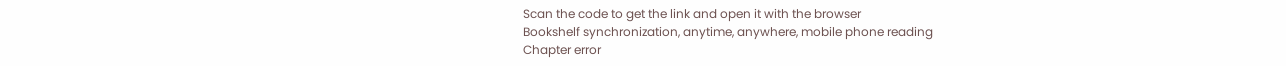Scan the code to get the link and open it with the browser
Bookshelf synchronization, anytime, anywhere, mobile phone reading
Chapter error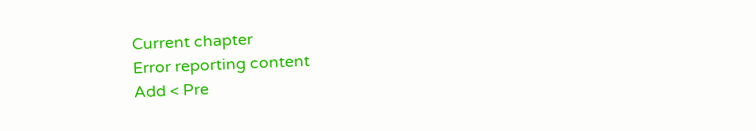Current chapter
Error reporting content
Add < Pre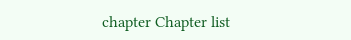chapter Chapter list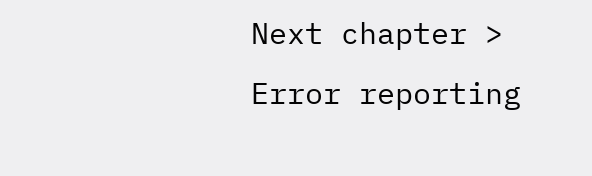Next chapter > Error reporting